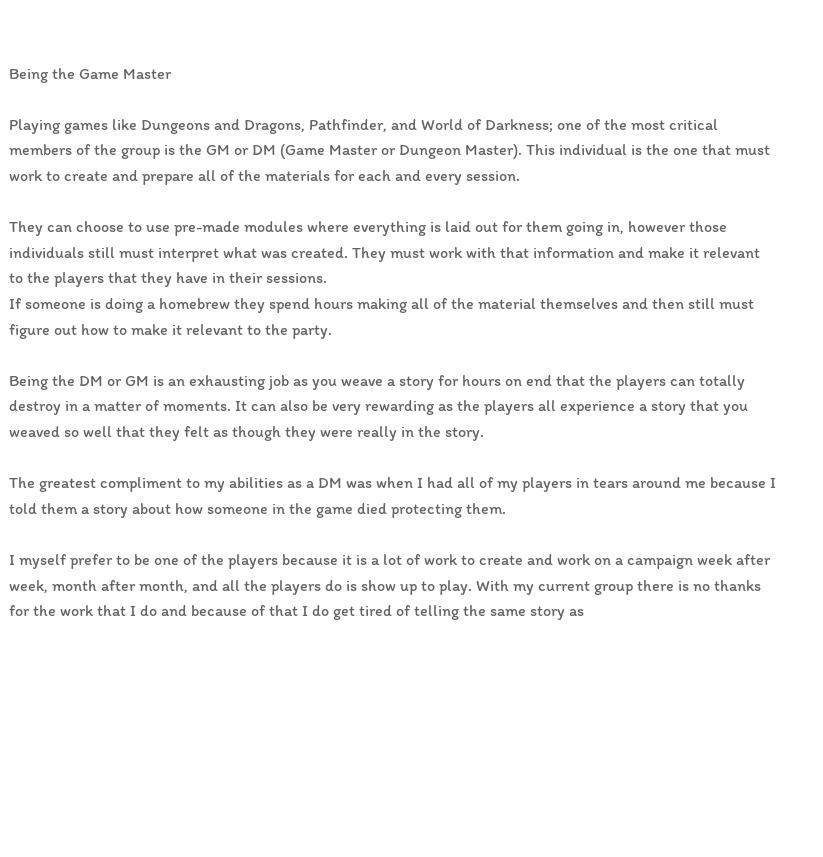Being the Game Master

Playing games like Dungeons and Dragons, Pathfinder, and World of Darkness; one of the most critical members of the group is the GM or DM (Game Master or Dungeon Master). This individual is the one that must work to create and prepare all of the materials for each and every session.

They can choose to use pre-made modules where everything is laid out for them going in, however those individuals still must interpret what was created. They must work with that information and make it relevant to the players that they have in their sessions.
If someone is doing a homebrew they spend hours making all of the material themselves and then still must figure out how to make it relevant to the party.

Being the DM or GM is an exhausting job as you weave a story for hours on end that the players can totally destroy in a matter of moments. It can also be very rewarding as the players all experience a story that you weaved so well that they felt as though they were really in the story.

The greatest compliment to my abilities as a DM was when I had all of my players in tears around me because I told them a story about how someone in the game died protecting them.

I myself prefer to be one of the players because it is a lot of work to create and work on a campaign week after week, month after month, and all the players do is show up to play. With my current group there is no thanks for the work that I do and because of that I do get tired of telling the same story as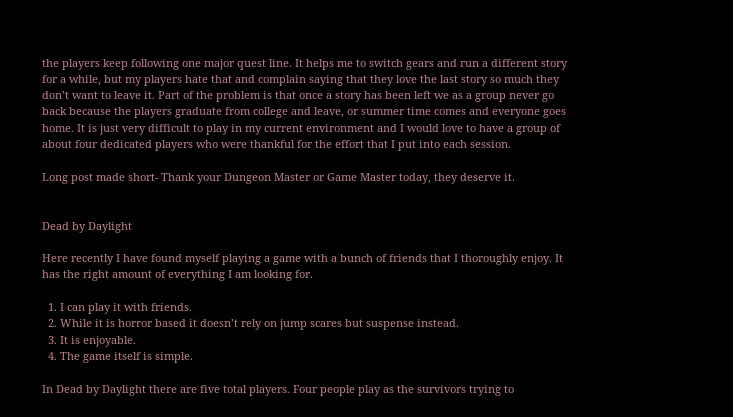the players keep following one major quest line. It helps me to switch gears and run a different story for a while, but my players hate that and complain saying that they love the last story so much they don’t want to leave it. Part of the problem is that once a story has been left we as a group never go back because the players graduate from college and leave, or summer time comes and everyone goes home. It is just very difficult to play in my current environment and I would love to have a group of about four dedicated players who were thankful for the effort that I put into each session.

Long post made short- Thank your Dungeon Master or Game Master today, they deserve it.


Dead by Daylight

Here recently I have found myself playing a game with a bunch of friends that I thoroughly enjoy. It has the right amount of everything I am looking for.

  1. I can play it with friends.
  2. While it is horror based it doesn’t rely on jump scares but suspense instead.
  3. It is enjoyable.
  4. The game itself is simple.

In Dead by Daylight there are five total players. Four people play as the survivors trying to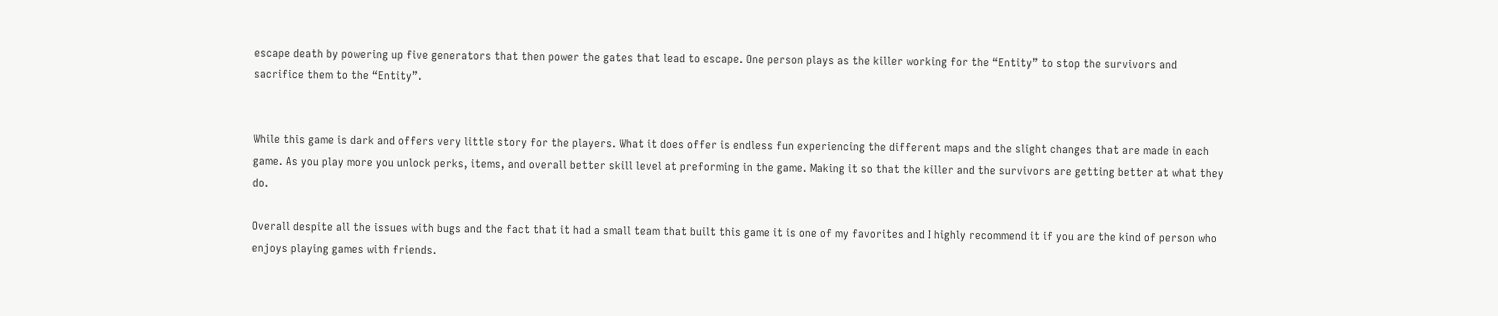escape death by powering up five generators that then power the gates that lead to escape. One person plays as the killer working for the “Entity” to stop the survivors and sacrifice them to the “Entity”.


While this game is dark and offers very little story for the players. What it does offer is endless fun experiencing the different maps and the slight changes that are made in each game. As you play more you unlock perks, items, and overall better skill level at preforming in the game. Making it so that the killer and the survivors are getting better at what they do.

Overall despite all the issues with bugs and the fact that it had a small team that built this game it is one of my favorites and I highly recommend it if you are the kind of person who enjoys playing games with friends.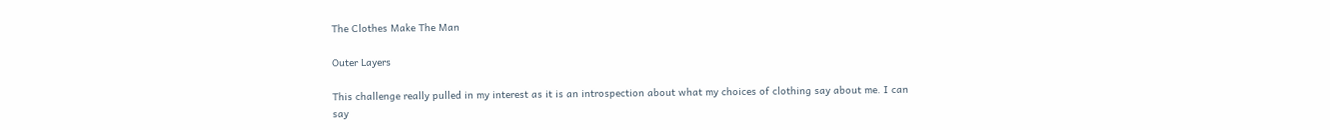The Clothes Make The Man

Outer Layers

This challenge really pulled in my interest as it is an introspection about what my choices of clothing say about me. I can say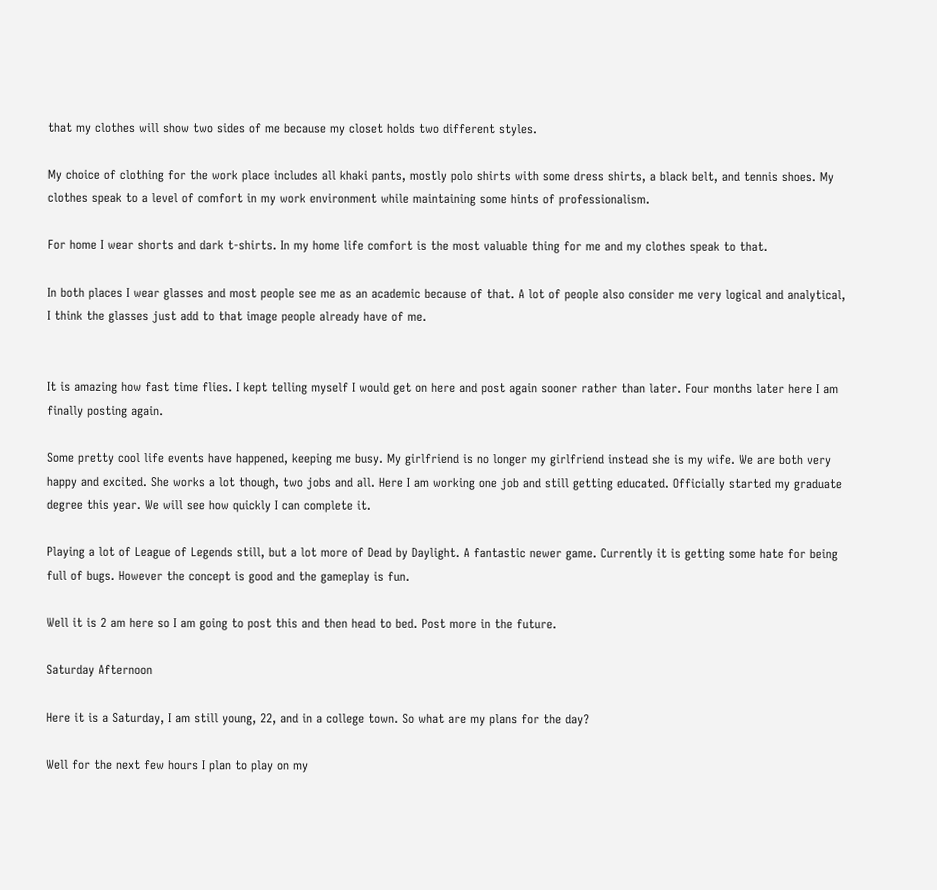that my clothes will show two sides of me because my closet holds two different styles.

My choice of clothing for the work place includes all khaki pants, mostly polo shirts with some dress shirts, a black belt, and tennis shoes. My clothes speak to a level of comfort in my work environment while maintaining some hints of professionalism.

For home I wear shorts and dark t-shirts. In my home life comfort is the most valuable thing for me and my clothes speak to that.

In both places I wear glasses and most people see me as an academic because of that. A lot of people also consider me very logical and analytical, I think the glasses just add to that image people already have of me.


It is amazing how fast time flies. I kept telling myself I would get on here and post again sooner rather than later. Four months later here I am finally posting again.

Some pretty cool life events have happened, keeping me busy. My girlfriend is no longer my girlfriend instead she is my wife. We are both very happy and excited. She works a lot though, two jobs and all. Here I am working one job and still getting educated. Officially started my graduate degree this year. We will see how quickly I can complete it.

Playing a lot of League of Legends still, but a lot more of Dead by Daylight. A fantastic newer game. Currently it is getting some hate for being full of bugs. However the concept is good and the gameplay is fun.

Well it is 2 am here so I am going to post this and then head to bed. Post more in the future.

Saturday Afternoon

Here it is a Saturday, I am still young, 22, and in a college town. So what are my plans for the day?

Well for the next few hours I plan to play on my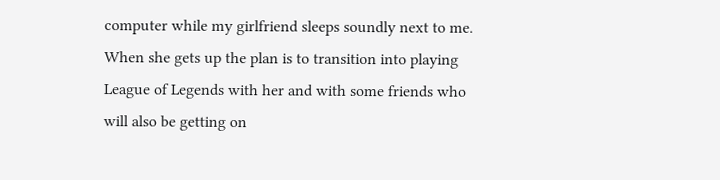computer while my girlfriend sleeps soundly next to me. When she gets up the plan is to transition into playing League of Legends with her and with some friends who will also be getting on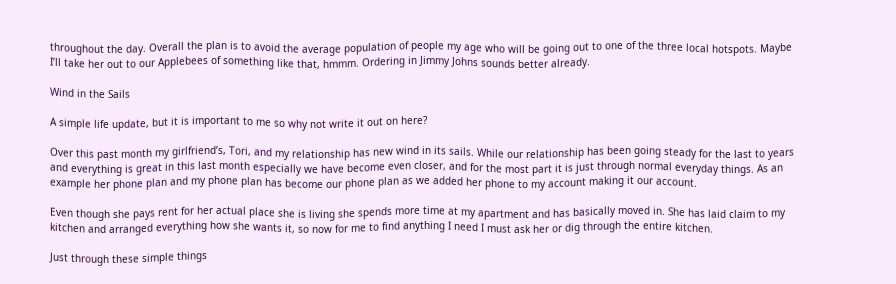throughout the day. Overall the plan is to avoid the average population of people my age who will be going out to one of the three local hotspots. Maybe I’ll take her out to our Applebees of something like that, hmmm. Ordering in Jimmy Johns sounds better already.

Wind in the Sails

A simple life update, but it is important to me so why not write it out on here?

Over this past month my girlfriend’s, Tori, and my relationship has new wind in its sails. While our relationship has been going steady for the last to years and everything is great in this last month especially we have become even closer, and for the most part it is just through normal everyday things. As an example her phone plan and my phone plan has become our phone plan as we added her phone to my account making it our account.

Even though she pays rent for her actual place she is living she spends more time at my apartment and has basically moved in. She has laid claim to my kitchen and arranged everything how she wants it, so now for me to find anything I need I must ask her or dig through the entire kitchen.

Just through these simple things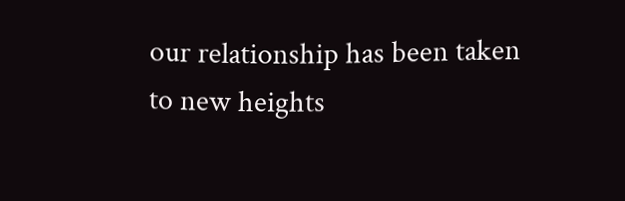our relationship has been taken to new heights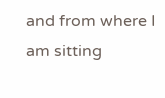and from where I am sitting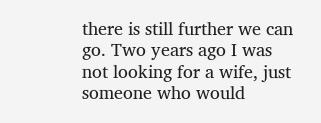there is still further we can go. Two years ago I was not looking for a wife, just someone who would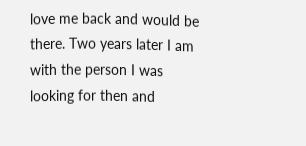love me back and would be there. Two years later I am with the person I was looking for then and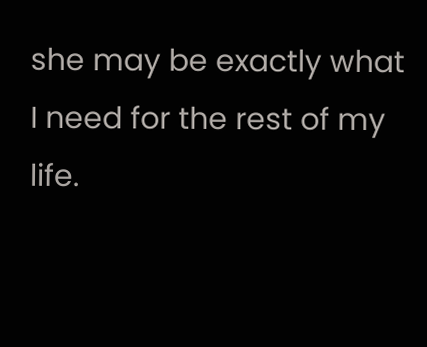she may be exactly what I need for the rest of my life.